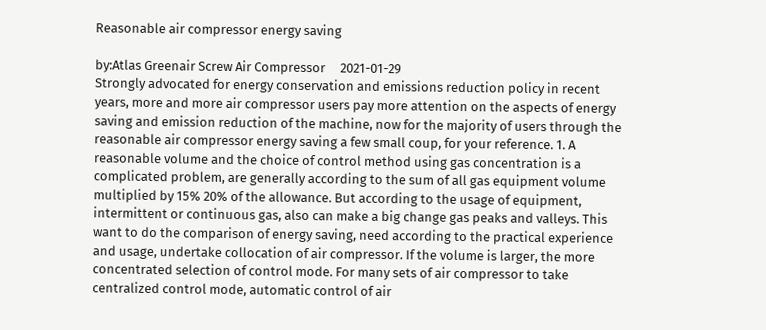Reasonable air compressor energy saving

by:Atlas Greenair Screw Air Compressor     2021-01-29
Strongly advocated for energy conservation and emissions reduction policy in recent years, more and more air compressor users pay more attention on the aspects of energy saving and emission reduction of the machine, now for the majority of users through the reasonable air compressor energy saving a few small coup, for your reference. 1. A reasonable volume and the choice of control method using gas concentration is a complicated problem, are generally according to the sum of all gas equipment volume multiplied by 15% 20% of the allowance. But according to the usage of equipment, intermittent or continuous gas, also can make a big change gas peaks and valleys. This want to do the comparison of energy saving, need according to the practical experience and usage, undertake collocation of air compressor. If the volume is larger, the more concentrated selection of control mode. For many sets of air compressor to take centralized control mode, automatic control of air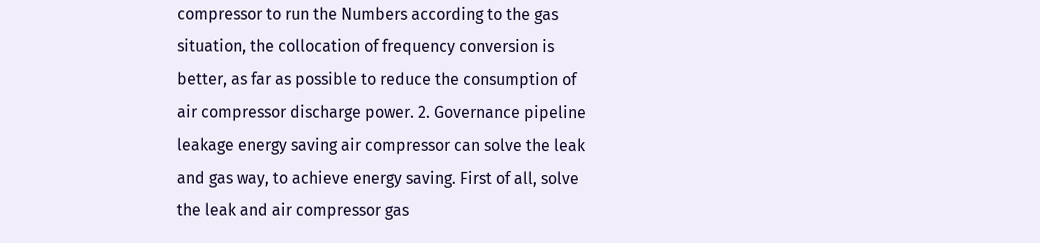compressor to run the Numbers according to the gas situation, the collocation of frequency conversion is better, as far as possible to reduce the consumption of air compressor discharge power. 2. Governance pipeline leakage energy saving air compressor can solve the leak and gas way, to achieve energy saving. First of all, solve the leak and air compressor gas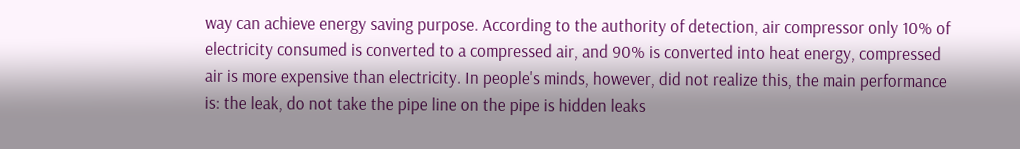way can achieve energy saving purpose. According to the authority of detection, air compressor only 10% of electricity consumed is converted to a compressed air, and 90% is converted into heat energy, compressed air is more expensive than electricity. In people's minds, however, did not realize this, the main performance is: the leak, do not take the pipe line on the pipe is hidden leaks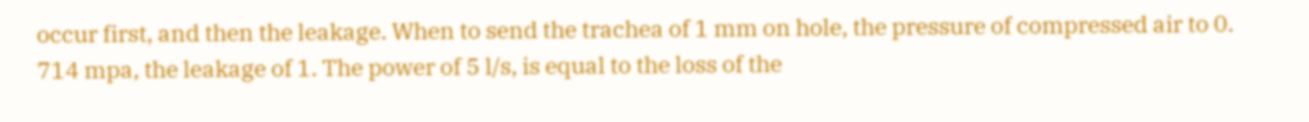occur first, and then the leakage. When to send the trachea of 1 mm on hole, the pressure of compressed air to 0. 714 mpa, the leakage of 1. The power of 5 l/s, is equal to the loss of the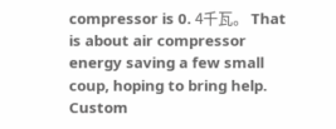compressor is 0. 4千瓦。 That is about air compressor energy saving a few small coup, hoping to bring help.
Custom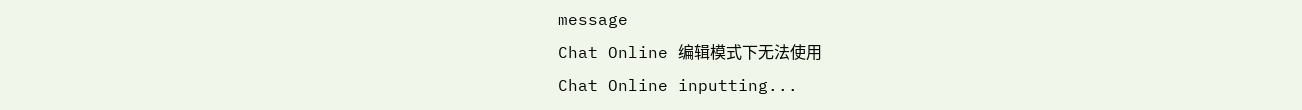message
Chat Online 编辑模式下无法使用
Chat Online inputting...